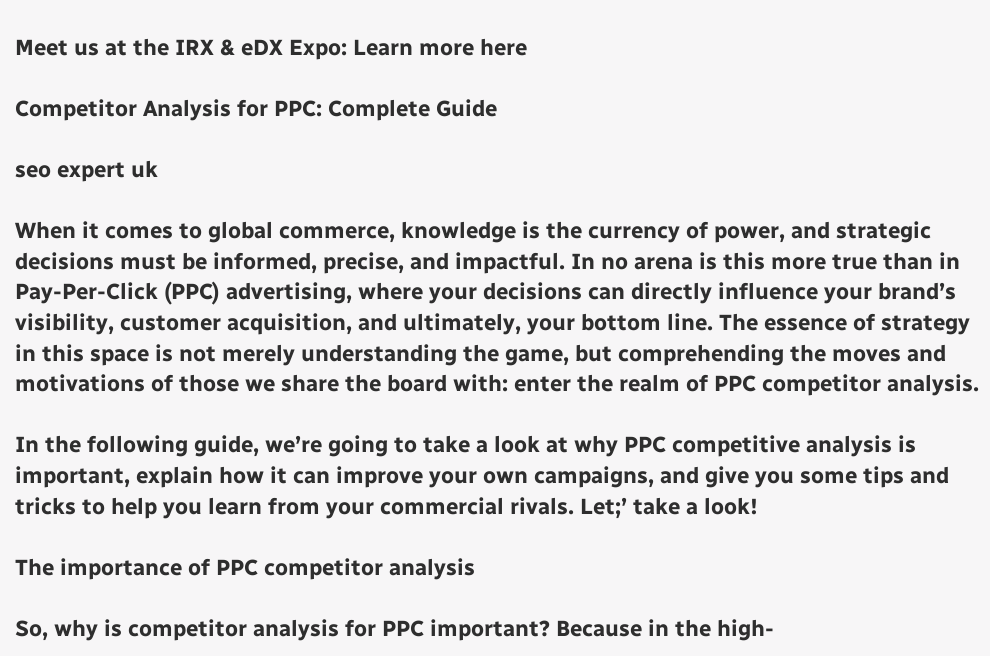Meet us at the IRX & eDX Expo: Learn more here

Competitor Analysis for PPC: Complete Guide

seo expert uk

When it comes to global commerce, knowledge is the currency of power, and strategic decisions must be informed, precise, and impactful. In no arena is this more true than in Pay-Per-Click (PPC) advertising, where your decisions can directly influence your brand’s visibility, customer acquisition, and ultimately, your bottom line. The essence of strategy in this space is not merely understanding the game, but comprehending the moves and motivations of those we share the board with: enter the realm of PPC competitor analysis.

In the following guide, we’re going to take a look at why PPC competitive analysis is important, explain how it can improve your own campaigns, and give you some tips and tricks to help you learn from your commercial rivals. Let;’ take a look!

The importance of PPC competitor analysis

So, why is competitor analysis for PPC important? Because in the high-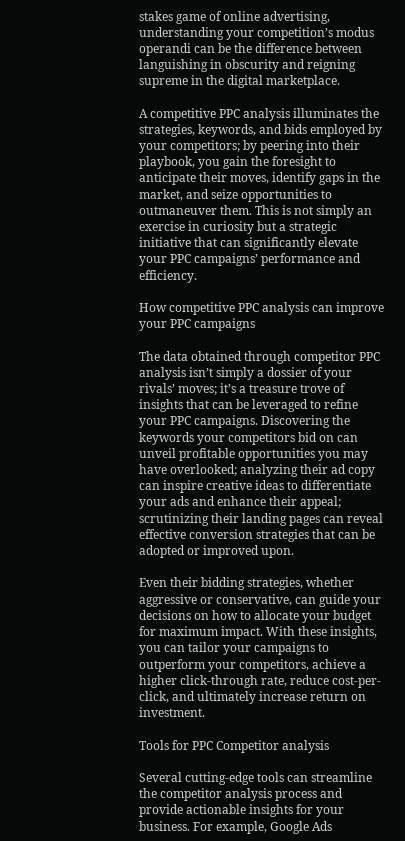stakes game of online advertising, understanding your competition’s modus operandi can be the difference between languishing in obscurity and reigning supreme in the digital marketplace.

A competitive PPC analysis illuminates the strategies, keywords, and bids employed by your competitors; by peering into their playbook, you gain the foresight to anticipate their moves, identify gaps in the market, and seize opportunities to outmaneuver them. This is not simply an exercise in curiosity but a strategic initiative that can significantly elevate your PPC campaigns’ performance and efficiency.

How competitive PPC analysis can improve your PPC campaigns

The data obtained through competitor PPC analysis isn’t simply a dossier of your rivals’ moves; it’s a treasure trove of insights that can be leveraged to refine your PPC campaigns. Discovering the keywords your competitors bid on can unveil profitable opportunities you may have overlooked; analyzing their ad copy can inspire creative ideas to differentiate your ads and enhance their appeal; scrutinizing their landing pages can reveal effective conversion strategies that can be adopted or improved upon.

Even their bidding strategies, whether aggressive or conservative, can guide your decisions on how to allocate your budget for maximum impact. With these insights, you can tailor your campaigns to outperform your competitors, achieve a higher click-through rate, reduce cost-per-click, and ultimately increase return on investment.

Tools for PPC Competitor analysis

Several cutting-edge tools can streamline the competitor analysis process and provide actionable insights for your business. For example, Google Ads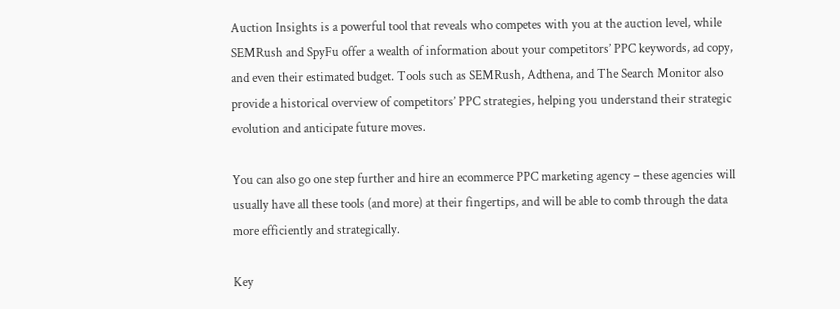Auction Insights is a powerful tool that reveals who competes with you at the auction level, while SEMRush and SpyFu offer a wealth of information about your competitors’ PPC keywords, ad copy, and even their estimated budget. Tools such as SEMRush, Adthena, and The Search Monitor also provide a historical overview of competitors’ PPC strategies, helping you understand their strategic evolution and anticipate future moves.

You can also go one step further and hire an ecommerce PPC marketing agency – these agencies will usually have all these tools (and more) at their fingertips, and will be able to comb through the data more efficiently and strategically.

Key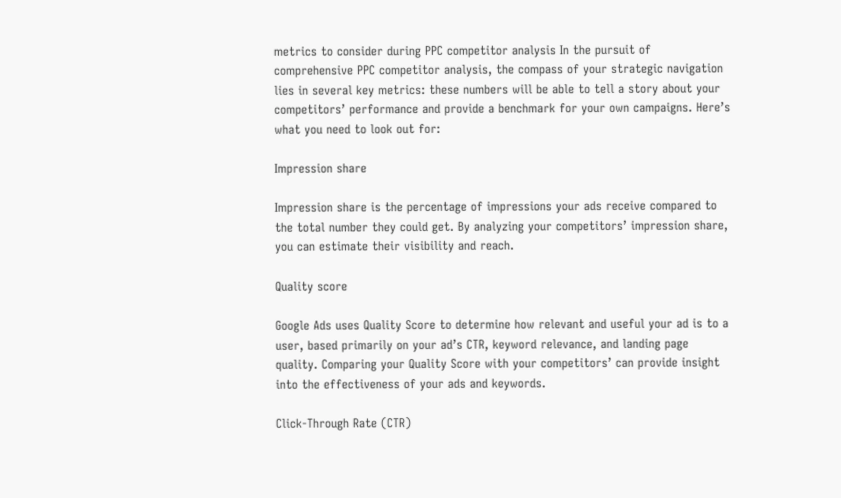metrics to consider during PPC competitor analysis In the pursuit of comprehensive PPC competitor analysis, the compass of your strategic navigation lies in several key metrics: these numbers will be able to tell a story about your competitors’ performance and provide a benchmark for your own campaigns. Here’s what you need to look out for:

Impression share

Impression share is the percentage of impressions your ads receive compared to the total number they could get. By analyzing your competitors’ impression share, you can estimate their visibility and reach.

Quality score

Google Ads uses Quality Score to determine how relevant and useful your ad is to a user, based primarily on your ad’s CTR, keyword relevance, and landing page quality. Comparing your Quality Score with your competitors’ can provide insight into the effectiveness of your ads and keywords.

Click-Through Rate (CTR)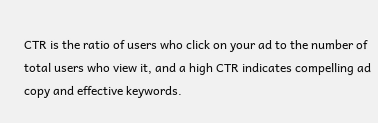CTR is the ratio of users who click on your ad to the number of total users who view it, and a high CTR indicates compelling ad copy and effective keywords.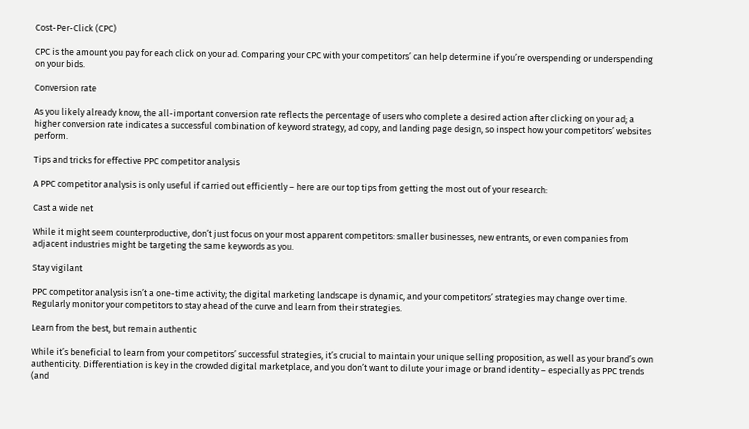Cost-Per-Click (CPC)

CPC is the amount you pay for each click on your ad. Comparing your CPC with your competitors’ can help determine if you’re overspending or underspending on your bids.

Conversion rate

As you likely already know, the all-important conversion rate reflects the percentage of users who complete a desired action after clicking on your ad; a higher conversion rate indicates a successful combination of keyword strategy, ad copy, and landing page design, so inspect how your competitors’ websites perform.

Tips and tricks for effective PPC competitor analysis

A PPC competitor analysis is only useful if carried out efficiently – here are our top tips from getting the most out of your research:

Cast a wide net

While it might seem counterproductive, don’t just focus on your most apparent competitors: smaller businesses, new entrants, or even companies from adjacent industries might be targeting the same keywords as you.

Stay vigilant

PPC competitor analysis isn’t a one-time activity; the digital marketing landscape is dynamic, and your competitors’ strategies may change over time. Regularly monitor your competitors to stay ahead of the curve and learn from their strategies.

Learn from the best, but remain authentic

While it’s beneficial to learn from your competitors’ successful strategies, it’s crucial to maintain your unique selling proposition, as well as your brand’s own authenticity. Differentiation is key in the crowded digital marketplace, and you don’t want to dilute your image or brand identity – especially as PPC trends (and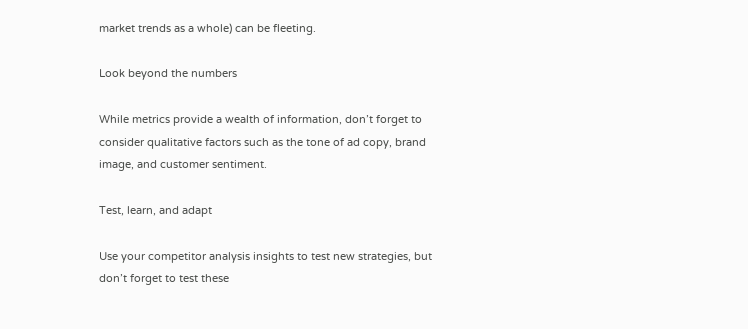market trends as a whole) can be fleeting.

Look beyond the numbers

While metrics provide a wealth of information, don’t forget to consider qualitative factors such as the tone of ad copy, brand image, and customer sentiment.

Test, learn, and adapt

Use your competitor analysis insights to test new strategies, but don’t forget to test these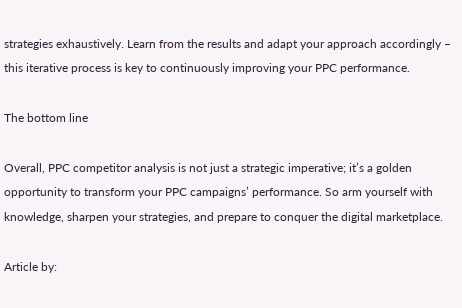strategies exhaustively. Learn from the results and adapt your approach accordingly – this iterative process is key to continuously improving your PPC performance.

The bottom line

Overall, PPC competitor analysis is not just a strategic imperative; it’s a golden opportunity to transform your PPC campaigns’ performance. So arm yourself with knowledge, sharpen your strategies, and prepare to conquer the digital marketplace.

Article by: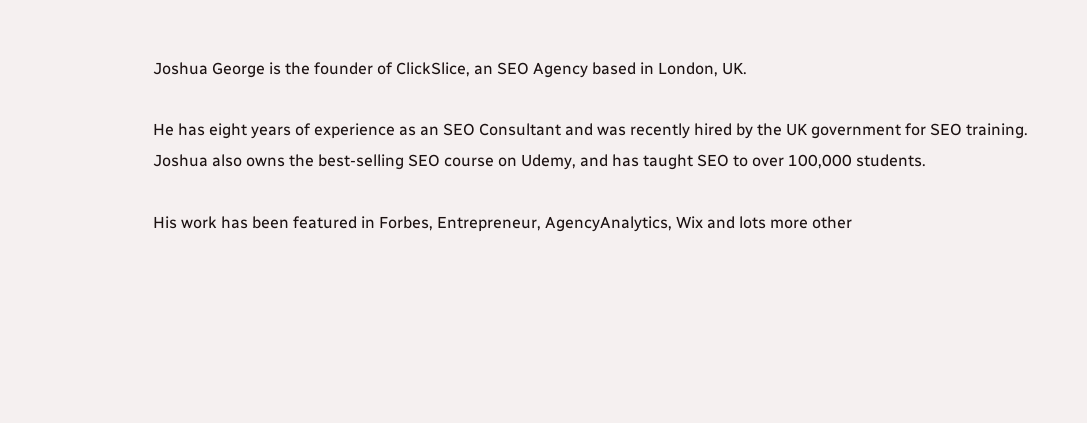Joshua George is the founder of ClickSlice, an SEO Agency based in London, UK.

He has eight years of experience as an SEO Consultant and was recently hired by the UK government for SEO training. Joshua also owns the best-selling SEO course on Udemy, and has taught SEO to over 100,000 students.

His work has been featured in Forbes, Entrepreneur, AgencyAnalytics, Wix and lots more other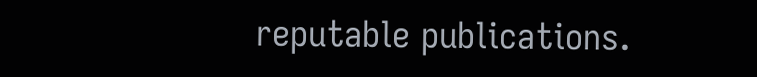reputable publications.